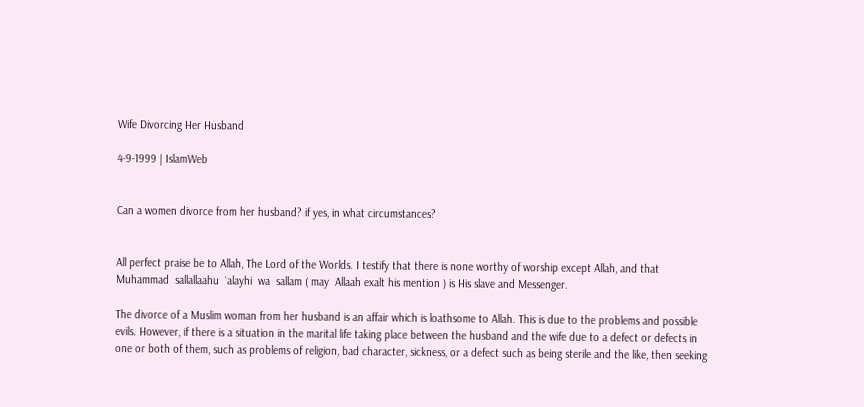Wife Divorcing Her Husband

4-9-1999 | IslamWeb


Can a women divorce from her husband? if yes, in what circumstances?


All perfect praise be to Allah, The Lord of the Worlds. I testify that there is none worthy of worship except Allah, and that Muhammad  sallallaahu  `alayhi  wa  sallam ( may  Allaah exalt his mention ) is His slave and Messenger.

The divorce of a Muslim woman from her husband is an affair which is loathsome to Allah. This is due to the problems and possible evils. However, if there is a situation in the marital life taking place between the husband and the wife due to a defect or defects in one or both of them, such as problems of religion, bad character, sickness, or a defect such as being sterile and the like, then seeking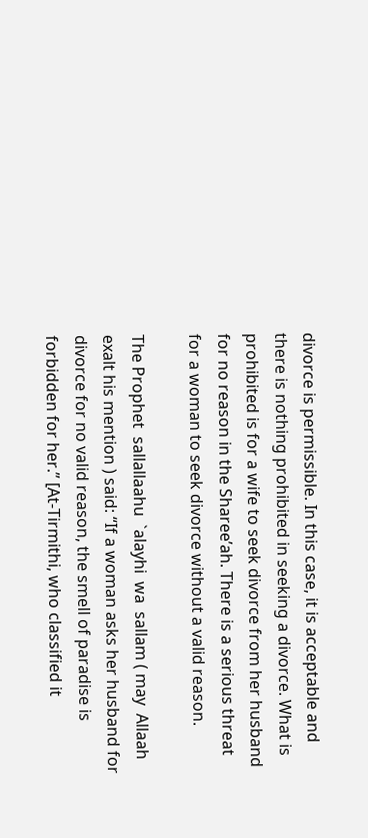divorce is permissible. In this case, it is acceptable and there is nothing prohibited in seeking a divorce. What is prohibited is for a wife to seek divorce from her husband for no reason in the Sharee’ah. There is a serious threat for a woman to seek divorce without a valid reason.

The Prophet  sallallaahu  `alayhi  wa  sallam ( may  Allaah exalt his mention ) said: “If a woman asks her husband for divorce for no valid reason, the smell of paradise is forbidden for her.” [At-Tirmithi, who classified it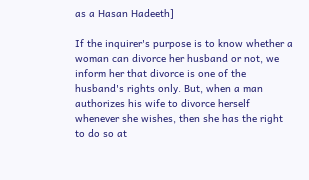as a Hasan Hadeeth]

If the inquirer's purpose is to know whether a woman can divorce her husband or not, we inform her that divorce is one of the husband's rights only. But, when a man authorizes his wife to divorce herself whenever she wishes, then she has the right to do so at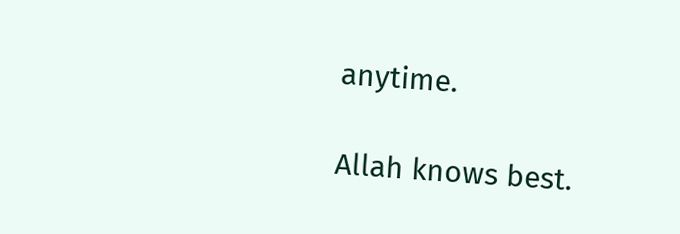anytime.

Allah knows best.